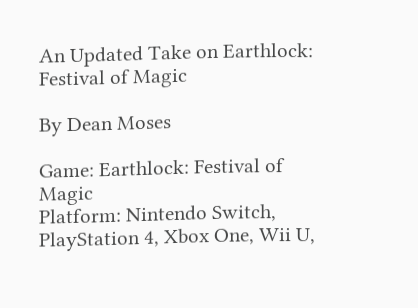An Updated Take on Earthlock: Festival of Magic

By Dean Moses

Game: Earthlock: Festival of Magic
Platform: Nintendo Switch, PlayStation 4, Xbox One, Wii U,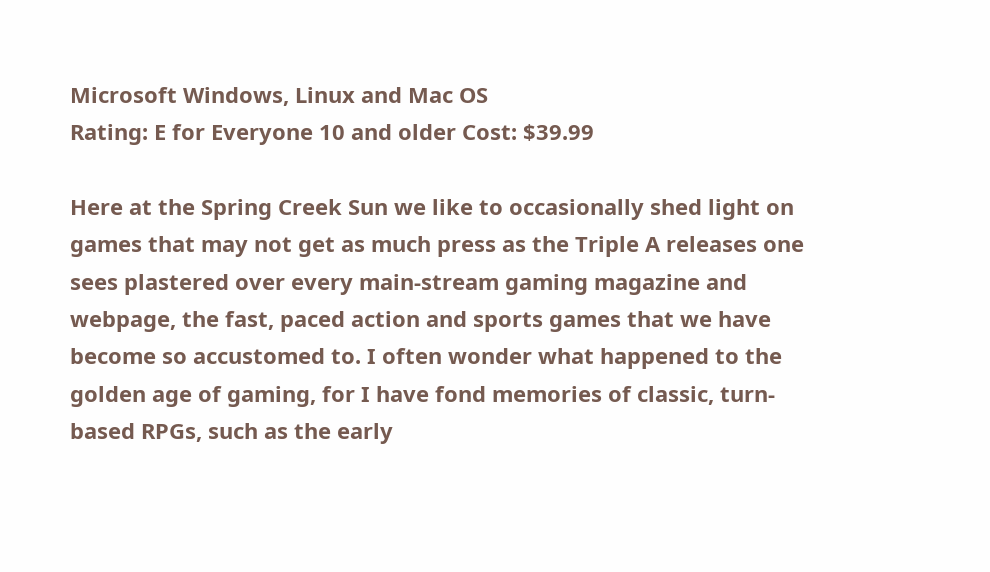Microsoft Windows, Linux and Mac OS
Rating: E for Everyone 10 and older Cost: $39.99

Here at the Spring Creek Sun we like to occasionally shed light on games that may not get as much press as the Triple A releases one sees plastered over every main-stream gaming magazine and webpage, the fast, paced action and sports games that we have become so accustomed to. I often wonder what happened to the golden age of gaming, for I have fond memories of classic, turn-based RPGs, such as the early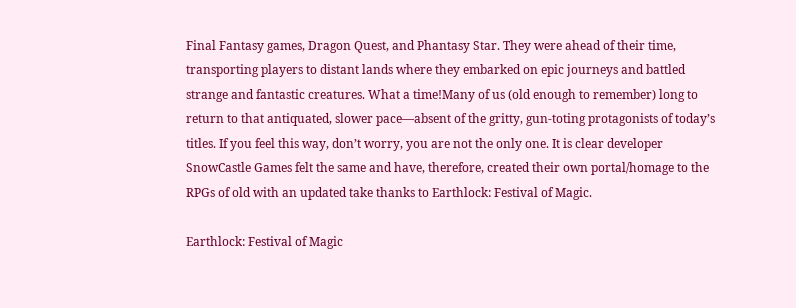Final Fantasy games, Dragon Quest, and Phantasy Star. They were ahead of their time, transporting players to distant lands where they embarked on epic journeys and battled strange and fantastic creatures. What a time!Many of us (old enough to remember) long to return to that antiquated, slower pace—absent of the gritty, gun-toting protagonists of today’s titles. If you feel this way, don’t worry, you are not the only one. It is clear developer SnowCastle Games felt the same and have, therefore, created their own portal/homage to the RPGs of old with an updated take thanks to Earthlock: Festival of Magic.

Earthlock: Festival of Magic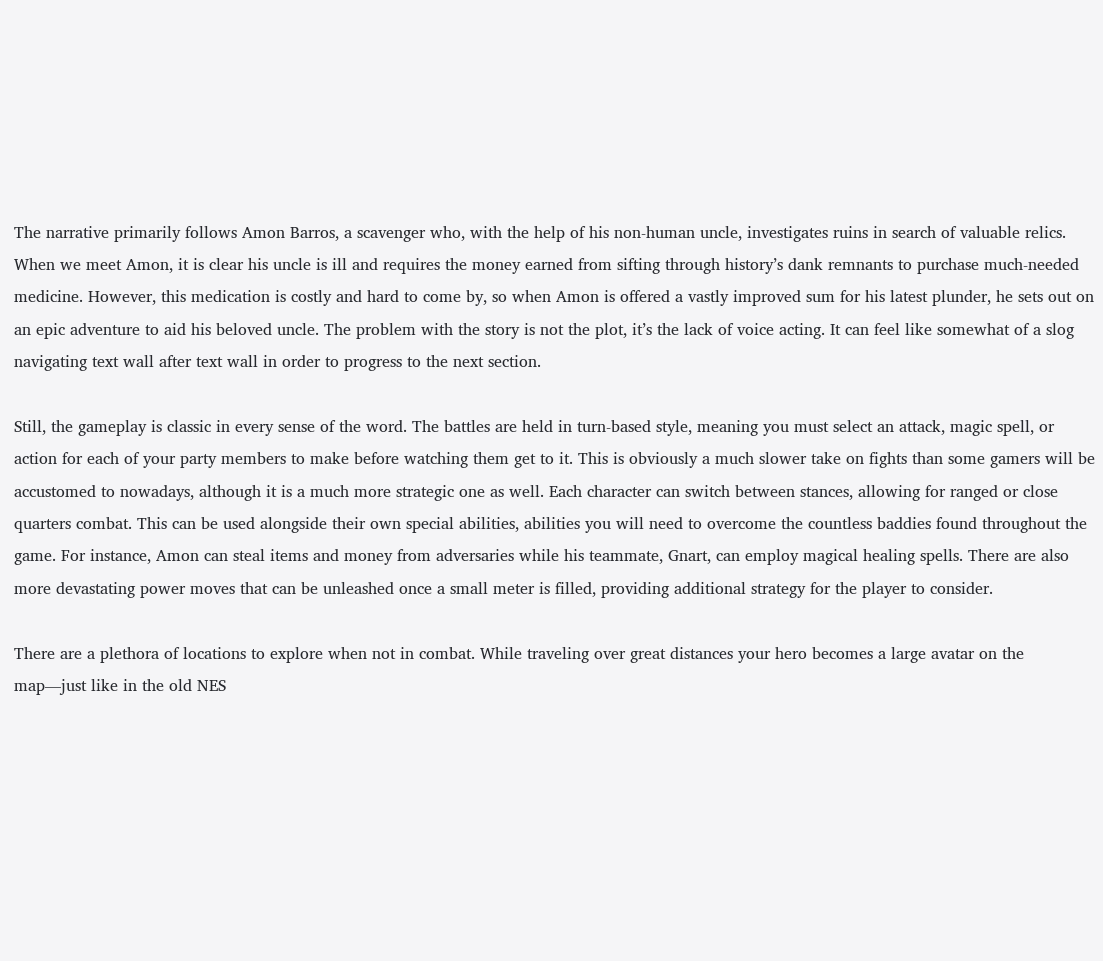The narrative primarily follows Amon Barros, a scavenger who, with the help of his non-human uncle, investigates ruins in search of valuable relics. When we meet Amon, it is clear his uncle is ill and requires the money earned from sifting through history’s dank remnants to purchase much-needed medicine. However, this medication is costly and hard to come by, so when Amon is offered a vastly improved sum for his latest plunder, he sets out on an epic adventure to aid his beloved uncle. The problem with the story is not the plot, it’s the lack of voice acting. It can feel like somewhat of a slog navigating text wall after text wall in order to progress to the next section.

Still, the gameplay is classic in every sense of the word. The battles are held in turn-based style, meaning you must select an attack, magic spell, or action for each of your party members to make before watching them get to it. This is obviously a much slower take on fights than some gamers will be accustomed to nowadays, although it is a much more strategic one as well. Each character can switch between stances, allowing for ranged or close quarters combat. This can be used alongside their own special abilities, abilities you will need to overcome the countless baddies found throughout the game. For instance, Amon can steal items and money from adversaries while his teammate, Gnart, can employ magical healing spells. There are also more devastating power moves that can be unleashed once a small meter is filled, providing additional strategy for the player to consider.

There are a plethora of locations to explore when not in combat. While traveling over great distances your hero becomes a large avatar on the map—just like in the old NES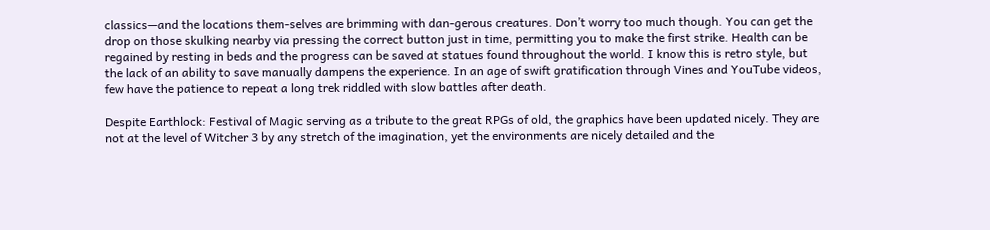classics—and the locations them-selves are brimming with dan-gerous creatures. Don’t worry too much though. You can get the drop on those skulking nearby via pressing the correct button just in time, permitting you to make the first strike. Health can be regained by resting in beds and the progress can be saved at statues found throughout the world. I know this is retro style, but the lack of an ability to save manually dampens the experience. In an age of swift gratification through Vines and YouTube videos, few have the patience to repeat a long trek riddled with slow battles after death.

Despite Earthlock: Festival of Magic serving as a tribute to the great RPGs of old, the graphics have been updated nicely. They are not at the level of Witcher 3 by any stretch of the imagination, yet the environments are nicely detailed and the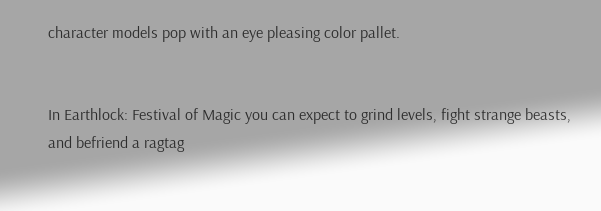character models pop with an eye pleasing color pallet.


In Earthlock: Festival of Magic you can expect to grind levels, fight strange beasts, and befriend a ragtag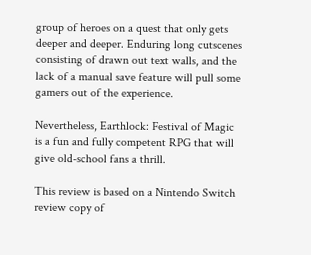group of heroes on a quest that only gets deeper and deeper. Enduring long cutscenes consisting of drawn out text walls, and the lack of a manual save feature will pull some gamers out of the experience.

Nevertheless, Earthlock: Festival of Magic is a fun and fully competent RPG that will give old-school fans a thrill.

This review is based on a Nintendo Switch review copy of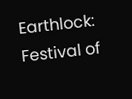Earthlock: Festival of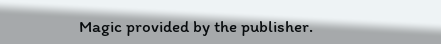Magic provided by the publisher.